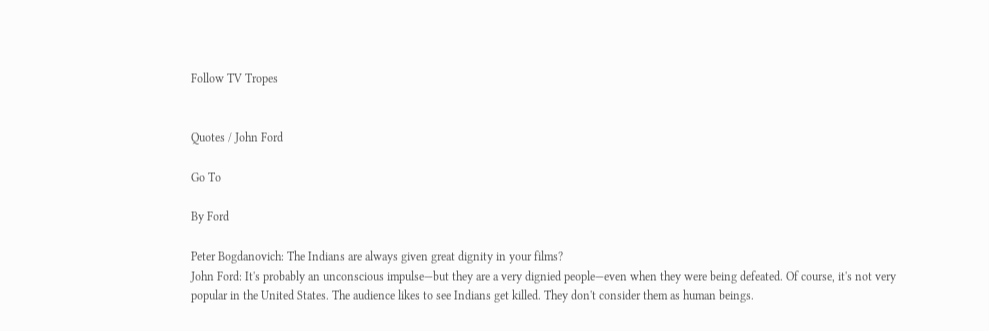Follow TV Tropes


Quotes / John Ford

Go To

By Ford

Peter Bogdanovich: The Indians are always given great dignity in your films?
John Ford: It's probably an unconscious impulse—but they are a very dignied people—even when they were being defeated. Of course, it's not very popular in the United States. The audience likes to see Indians get killed. They don't consider them as human beings.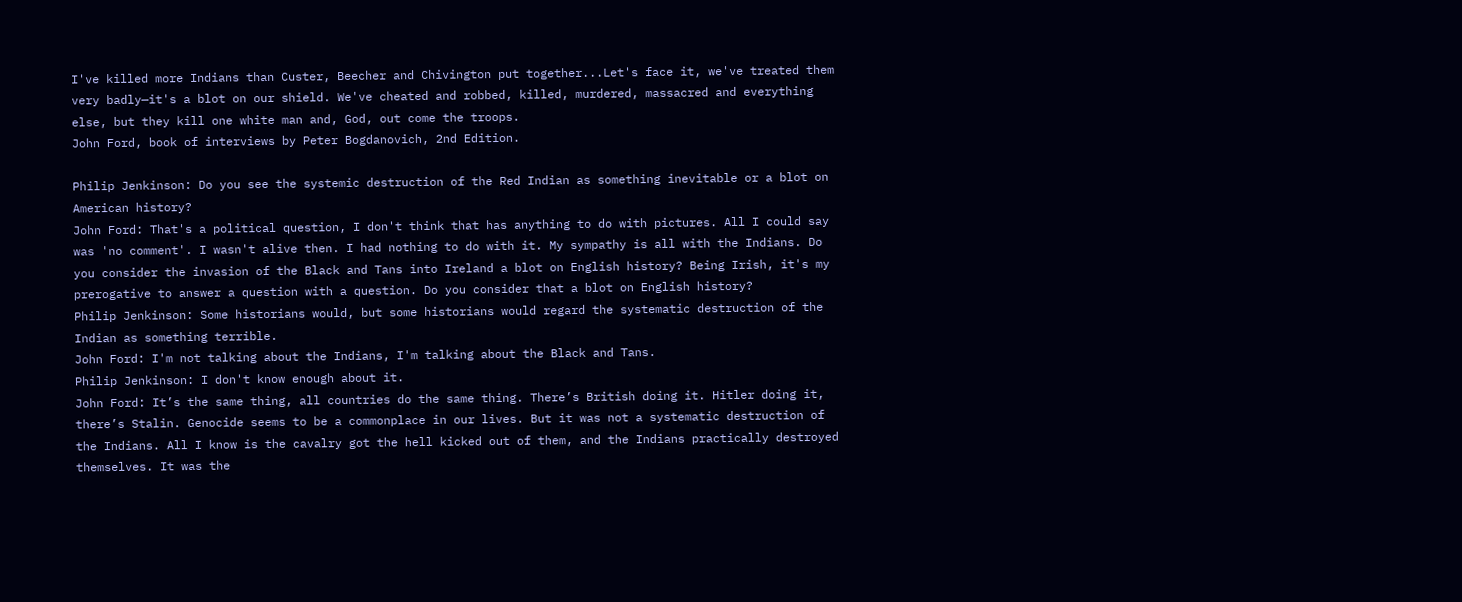I've killed more Indians than Custer, Beecher and Chivington put together...Let's face it, we've treated them very badly—it's a blot on our shield. We've cheated and robbed, killed, murdered, massacred and everything else, but they kill one white man and, God, out come the troops.
John Ford, book of interviews by Peter Bogdanovich, 2nd Edition.

Philip Jenkinson: Do you see the systemic destruction of the Red Indian as something inevitable or a blot on American history?
John Ford: That's a political question, I don't think that has anything to do with pictures. All I could say was 'no comment'. I wasn't alive then. I had nothing to do with it. My sympathy is all with the Indians. Do you consider the invasion of the Black and Tans into Ireland a blot on English history? Being Irish, it's my prerogative to answer a question with a question. Do you consider that a blot on English history?
Philip Jenkinson: Some historians would, but some historians would regard the systematic destruction of the Indian as something terrible.
John Ford: I'm not talking about the Indians, I'm talking about the Black and Tans.
Philip Jenkinson: I don't know enough about it.
John Ford: It’s the same thing, all countries do the same thing. There’s British doing it. Hitler doing it, there’s Stalin. Genocide seems to be a commonplace in our lives. But it was not a systematic destruction of the Indians. All I know is the cavalry got the hell kicked out of them, and the Indians practically destroyed themselves. It was the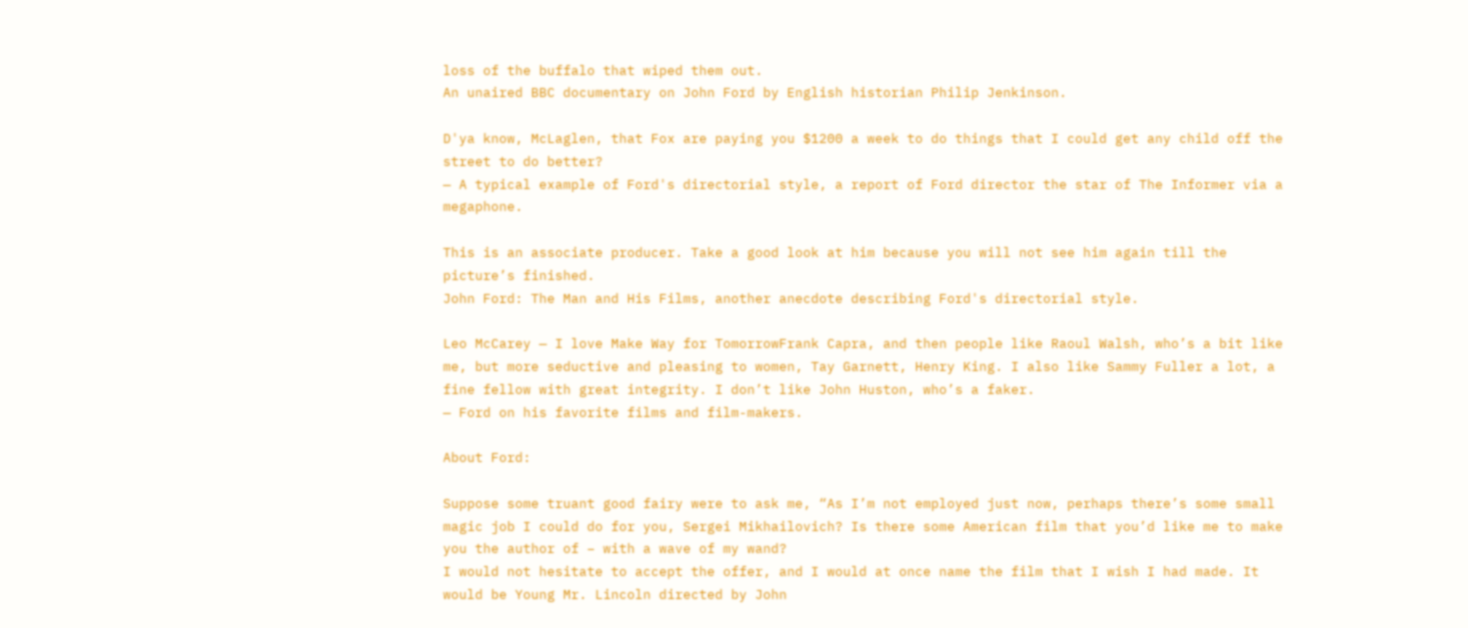loss of the buffalo that wiped them out.
An unaired BBC documentary on John Ford by English historian Philip Jenkinson.

D'ya know, McLaglen, that Fox are paying you $1200 a week to do things that I could get any child off the street to do better?
— A typical example of Ford's directorial style, a report of Ford director the star of The Informer via a megaphone.

This is an associate producer. Take a good look at him because you will not see him again till the picture’s finished.
John Ford: The Man and His Films, another anecdote describing Ford's directorial style.

Leo McCarey — I love Make Way for TomorrowFrank Capra, and then people like Raoul Walsh, who’s a bit like me, but more seductive and pleasing to women, Tay Garnett, Henry King. I also like Sammy Fuller a lot, a fine fellow with great integrity. I don’t like John Huston, who’s a faker.
— Ford on his favorite films and film-makers.

About Ford:

Suppose some truant good fairy were to ask me, “As I’m not employed just now, perhaps there’s some small magic job I could do for you, Sergei Mikhailovich? Is there some American film that you’d like me to make you the author of – with a wave of my wand?
I would not hesitate to accept the offer, and I would at once name the film that I wish I had made. It would be Young Mr. Lincoln directed by John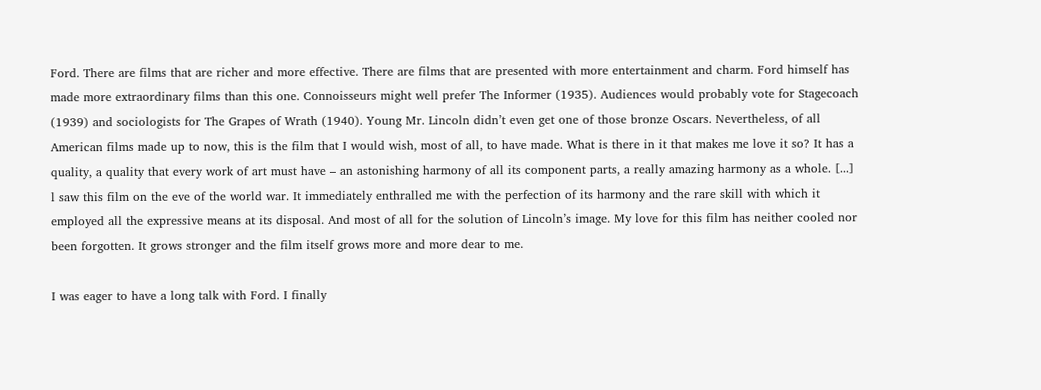Ford. There are films that are richer and more effective. There are films that are presented with more entertainment and charm. Ford himself has made more extraordinary films than this one. Connoisseurs might well prefer The Informer (1935). Audiences would probably vote for Stagecoach (1939) and sociologists for The Grapes of Wrath (1940). Young Mr. Lincoln didn’t even get one of those bronze Oscars. Nevertheless, of all American films made up to now, this is the film that I would wish, most of all, to have made. What is there in it that makes me love it so? It has a quality, a quality that every work of art must have – an astonishing harmony of all its component parts, a really amazing harmony as a whole. [...]
l saw this film on the eve of the world war. It immediately enthralled me with the perfection of its harmony and the rare skill with which it employed all the expressive means at its disposal. And most of all for the solution of Lincoln’s image. My love for this film has neither cooled nor been forgotten. It grows stronger and the film itself grows more and more dear to me.

I was eager to have a long talk with Ford. I finally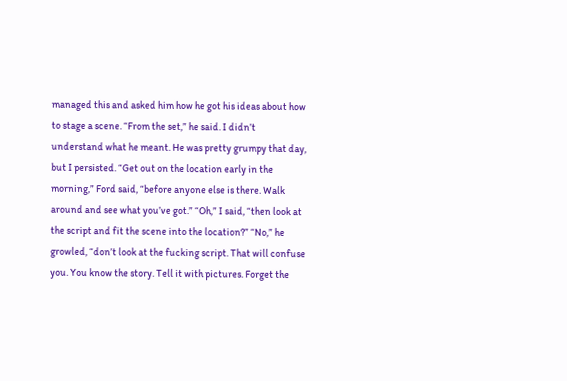managed this and asked him how he got his ideas about how to stage a scene. “From the set,” he said. I didn’t understand what he meant. He was pretty grumpy that day, but I persisted. “Get out on the location early in the morning,” Ford said, “before anyone else is there. Walk around and see what you’ve got.” “Oh,” I said, “then look at the script and fit the scene into the location?” “No,” he growled, “don’t look at the fucking script. That will confuse you. You know the story. Tell it with pictures. Forget the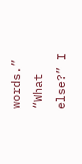words.” “What else?” I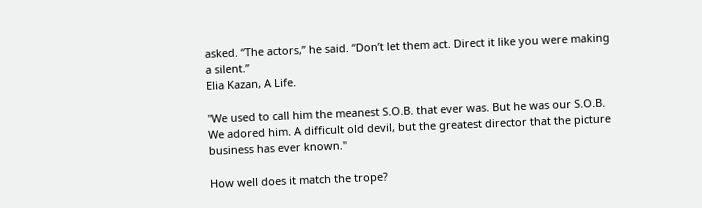asked. “The actors,” he said. “Don’t let them act. Direct it like you were making a silent.”
Elia Kazan, A Life.

"We used to call him the meanest S.O.B. that ever was. But he was our S.O.B. We adored him. A difficult old devil, but the greatest director that the picture business has ever known."

How well does it match the trope?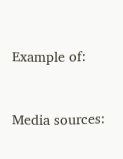Example of:


Media sources: